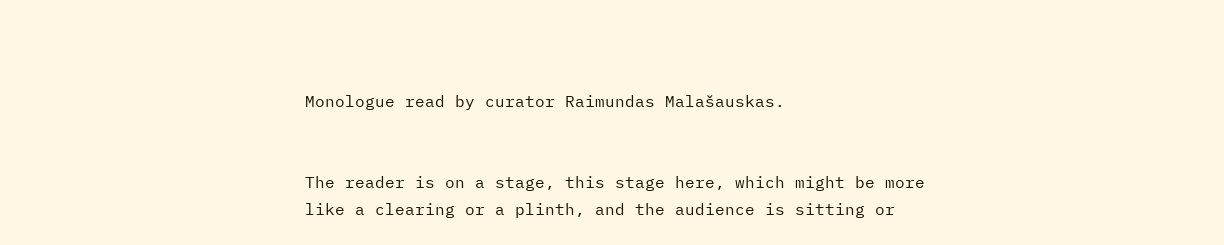Monologue read by curator Raimundas Malašauskas.


The reader is on a stage, this stage here, which might be more like a clearing or a plinth, and the audience is sitting or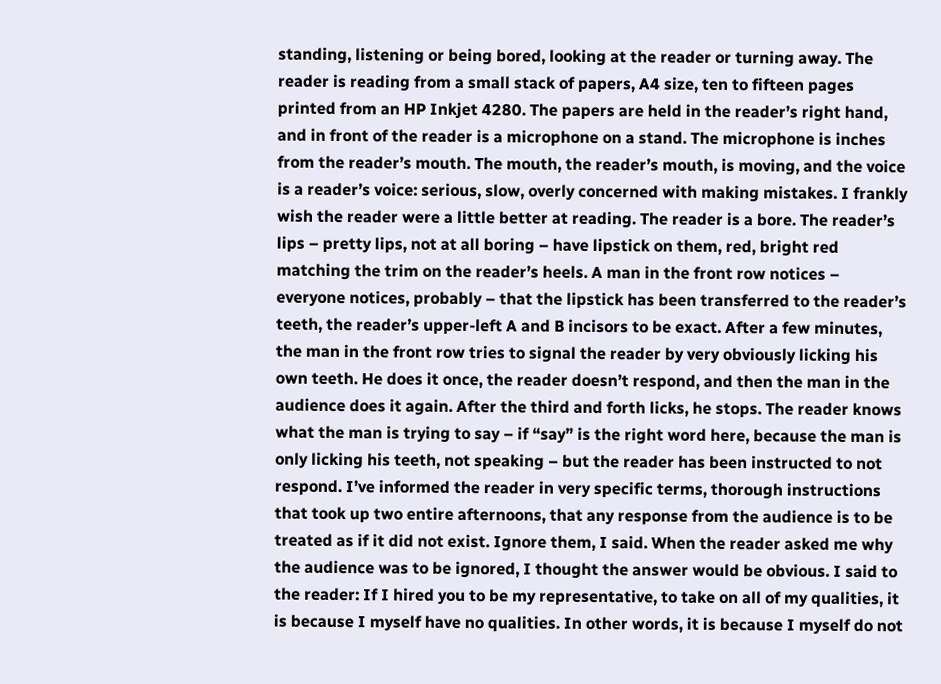standing, listening or being bored, looking at the reader or turning away. The reader is reading from a small stack of papers, A4 size, ten to fifteen pages printed from an HP Inkjet 4280. The papers are held in the reader’s right hand, and in front of the reader is a microphone on a stand. The microphone is inches from the reader’s mouth. The mouth, the reader’s mouth, is moving, and the voice is a reader’s voice: serious, slow, overly concerned with making mistakes. I frankly wish the reader were a little better at reading. The reader is a bore. The reader’s lips – pretty lips, not at all boring – have lipstick on them, red, bright red matching the trim on the reader’s heels. A man in the front row notices – everyone notices, probably – that the lipstick has been transferred to the reader’s teeth, the reader’s upper-left A and B incisors to be exact. After a few minutes, the man in the front row tries to signal the reader by very obviously licking his own teeth. He does it once, the reader doesn’t respond, and then the man in the audience does it again. After the third and forth licks, he stops. The reader knows what the man is trying to say – if “say” is the right word here, because the man is only licking his teeth, not speaking – but the reader has been instructed to not respond. I’ve informed the reader in very specific terms, thorough instructions that took up two entire afternoons, that any response from the audience is to be treated as if it did not exist. Ignore them, I said. When the reader asked me why the audience was to be ignored, I thought the answer would be obvious. I said to the reader: If I hired you to be my representative, to take on all of my qualities, it is because I myself have no qualities. In other words, it is because I myself do not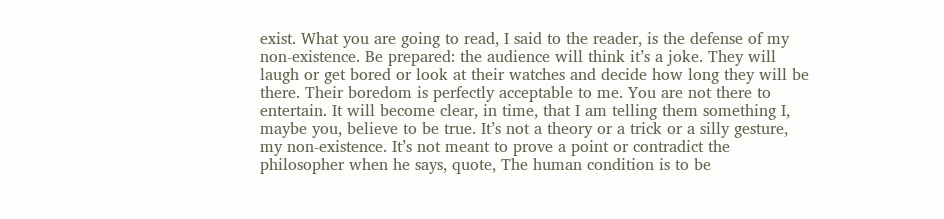exist. What you are going to read, I said to the reader, is the defense of my non-existence. Be prepared: the audience will think it’s a joke. They will laugh or get bored or look at their watches and decide how long they will be there. Their boredom is perfectly acceptable to me. You are not there to entertain. It will become clear, in time, that I am telling them something I, maybe you, believe to be true. It’s not a theory or a trick or a silly gesture, my non-existence. It’s not meant to prove a point or contradict the philosopher when he says, quote, The human condition is to be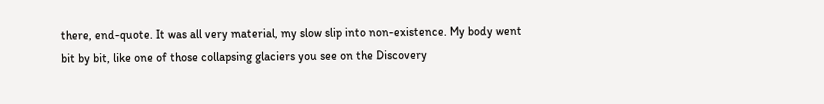there, end-quote. It was all very material, my slow slip into non-existence. My body went bit by bit, like one of those collapsing glaciers you see on the Discovery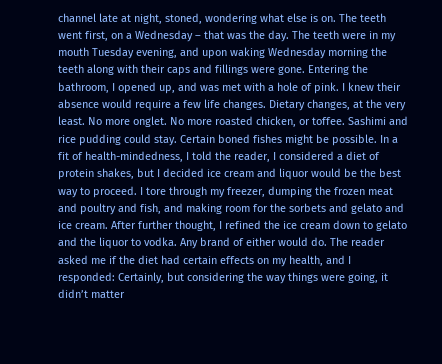channel late at night, stoned, wondering what else is on. The teeth went first, on a Wednesday – that was the day. The teeth were in my mouth Tuesday evening, and upon waking Wednesday morning the teeth along with their caps and fillings were gone. Entering the bathroom, I opened up, and was met with a hole of pink. I knew their absence would require a few life changes. Dietary changes, at the very least. No more onglet. No more roasted chicken, or toffee. Sashimi and rice pudding could stay. Certain boned fishes might be possible. In a fit of health-mindedness, I told the reader, I considered a diet of protein shakes, but I decided ice cream and liquor would be the best way to proceed. I tore through my freezer, dumping the frozen meat and poultry and fish, and making room for the sorbets and gelato and ice cream. After further thought, I refined the ice cream down to gelato and the liquor to vodka. Any brand of either would do. The reader asked me if the diet had certain effects on my health, and I responded: Certainly, but considering the way things were going, it didn’t matter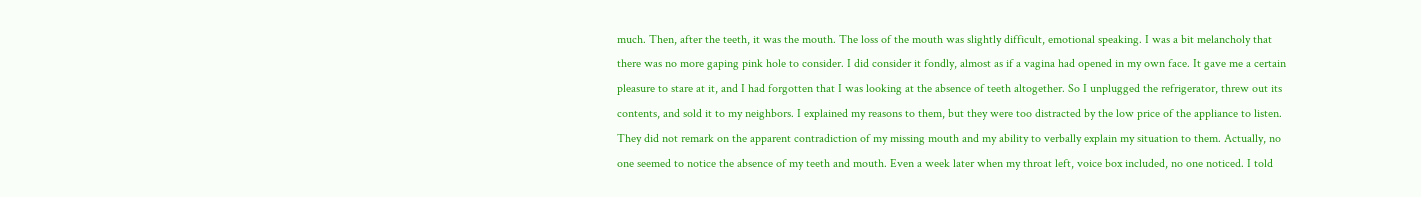much. Then, after the teeth, it was the mouth. The loss of the mouth was slightly difficult, emotional speaking. I was a bit melancholy that there was no more gaping pink hole to consider. I did consider it fondly, almost as if a vagina had opened in my own face. It gave me a certain pleasure to stare at it, and I had forgotten that I was looking at the absence of teeth altogether. So I unplugged the refrigerator, threw out its contents, and sold it to my neighbors. I explained my reasons to them, but they were too distracted by the low price of the appliance to listen. They did not remark on the apparent contradiction of my missing mouth and my ability to verbally explain my situation to them. Actually, no one seemed to notice the absence of my teeth and mouth. Even a week later when my throat left, voice box included, no one noticed. I told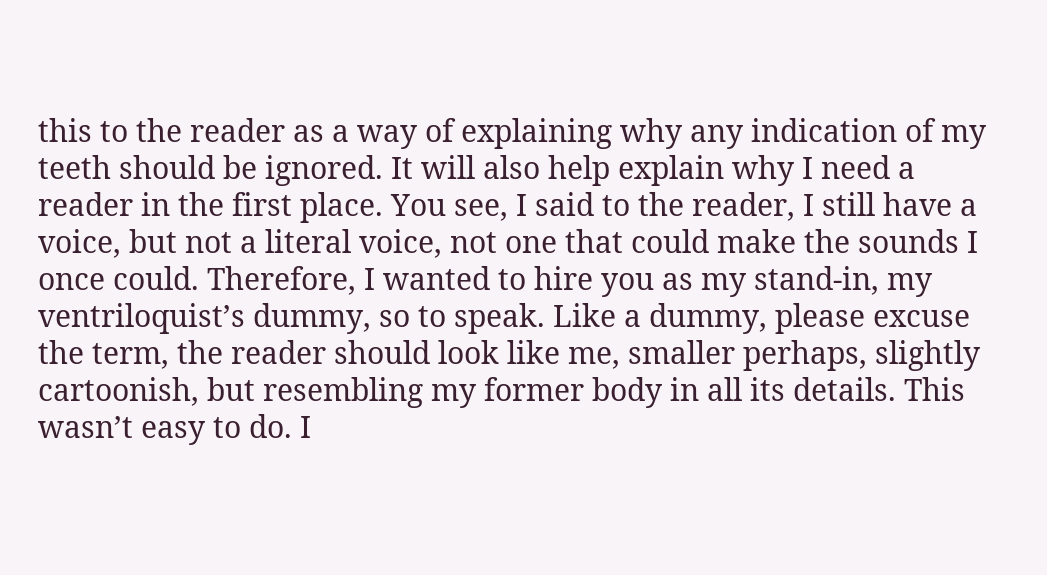this to the reader as a way of explaining why any indication of my teeth should be ignored. It will also help explain why I need a reader in the first place. You see, I said to the reader, I still have a voice, but not a literal voice, not one that could make the sounds I once could. Therefore, I wanted to hire you as my stand-in, my ventriloquist’s dummy, so to speak. Like a dummy, please excuse the term, the reader should look like me, smaller perhaps, slightly cartoonish, but resembling my former body in all its details. This wasn’t easy to do. I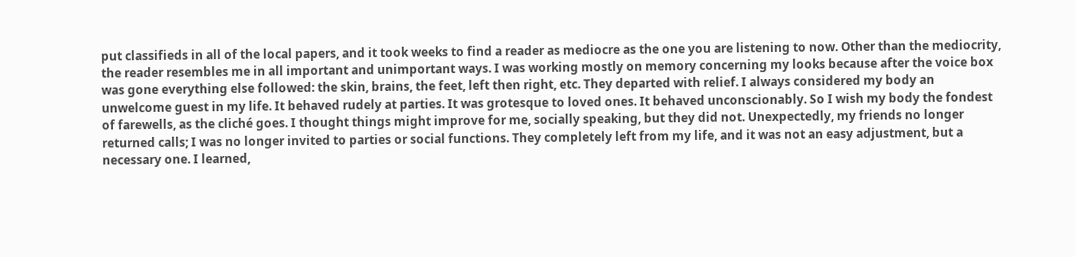put classifieds in all of the local papers, and it took weeks to find a reader as mediocre as the one you are listening to now. Other than the mediocrity, the reader resembles me in all important and unimportant ways. I was working mostly on memory concerning my looks because after the voice box was gone everything else followed: the skin, brains, the feet, left then right, etc. They departed with relief. I always considered my body an unwelcome guest in my life. It behaved rudely at parties. It was grotesque to loved ones. It behaved unconscionably. So I wish my body the fondest of farewells, as the cliché goes. I thought things might improve for me, socially speaking, but they did not. Unexpectedly, my friends no longer returned calls; I was no longer invited to parties or social functions. They completely left from my life, and it was not an easy adjustment, but a necessary one. I learned,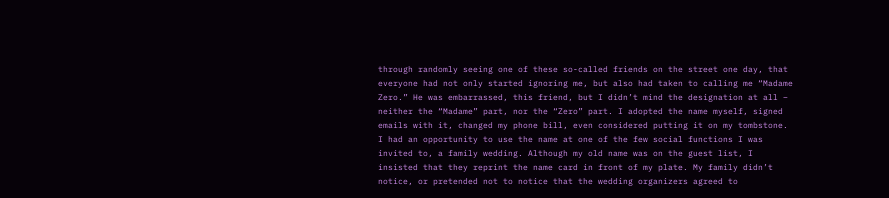through randomly seeing one of these so-called friends on the street one day, that everyone had not only started ignoring me, but also had taken to calling me “Madame Zero.” He was embarrassed, this friend, but I didn’t mind the designation at all – neither the “Madame” part, nor the “Zero” part. I adopted the name myself, signed emails with it, changed my phone bill, even considered putting it on my tombstone. I had an opportunity to use the name at one of the few social functions I was invited to, a family wedding. Although my old name was on the guest list, I insisted that they reprint the name card in front of my plate. My family didn’t notice, or pretended not to notice that the wedding organizers agreed to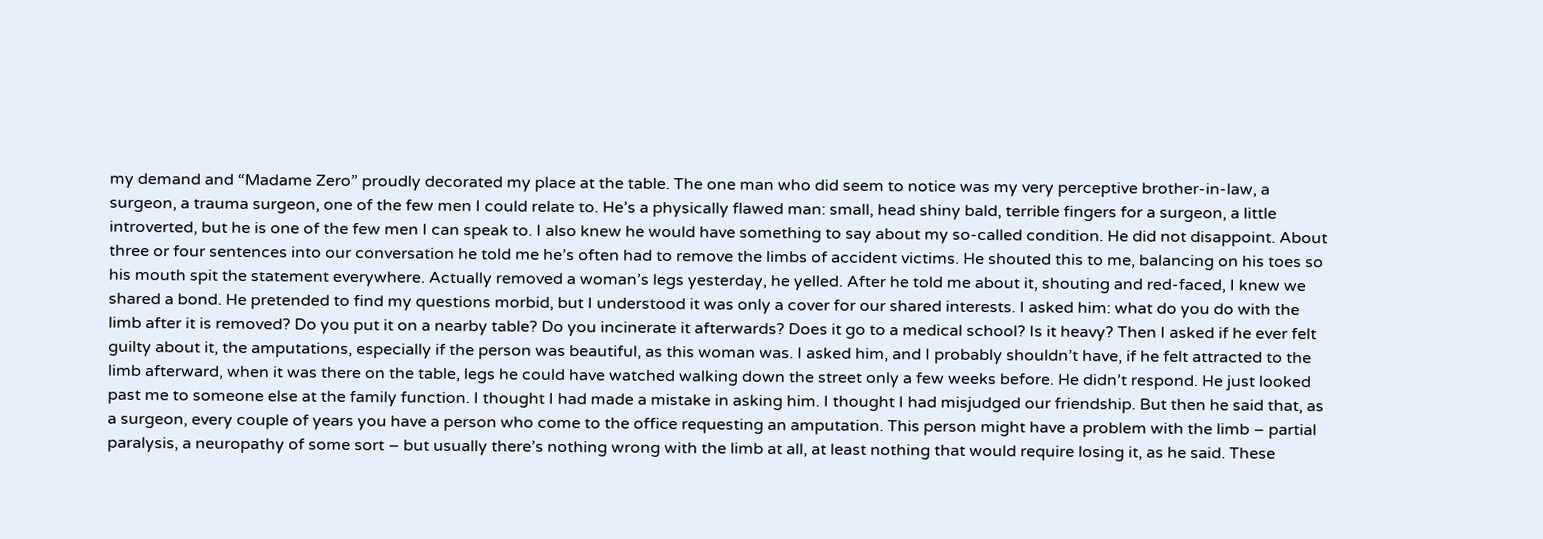my demand and “Madame Zero” proudly decorated my place at the table. The one man who did seem to notice was my very perceptive brother-in-law, a surgeon, a trauma surgeon, one of the few men I could relate to. He’s a physically flawed man: small, head shiny bald, terrible fingers for a surgeon, a little introverted, but he is one of the few men I can speak to. I also knew he would have something to say about my so-called condition. He did not disappoint. About three or four sentences into our conversation he told me he’s often had to remove the limbs of accident victims. He shouted this to me, balancing on his toes so his mouth spit the statement everywhere. Actually removed a woman’s legs yesterday, he yelled. After he told me about it, shouting and red-faced, I knew we shared a bond. He pretended to find my questions morbid, but I understood it was only a cover for our shared interests. I asked him: what do you do with the limb after it is removed? Do you put it on a nearby table? Do you incinerate it afterwards? Does it go to a medical school? Is it heavy? Then I asked if he ever felt guilty about it, the amputations, especially if the person was beautiful, as this woman was. I asked him, and I probably shouldn’t have, if he felt attracted to the limb afterward, when it was there on the table, legs he could have watched walking down the street only a few weeks before. He didn’t respond. He just looked past me to someone else at the family function. I thought I had made a mistake in asking him. I thought I had misjudged our friendship. But then he said that, as a surgeon, every couple of years you have a person who come to the office requesting an amputation. This person might have a problem with the limb – partial paralysis, a neuropathy of some sort – but usually there’s nothing wrong with the limb at all, at least nothing that would require losing it, as he said. These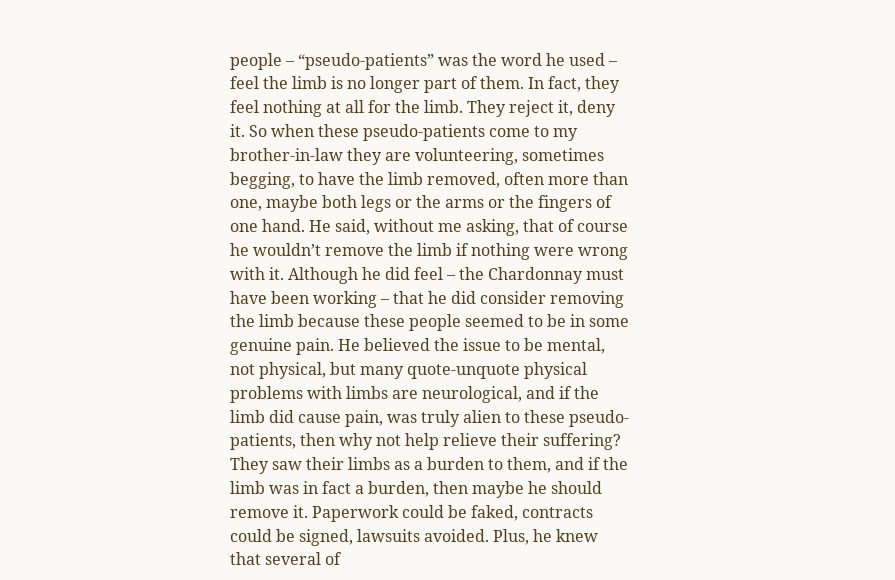people – “pseudo-patients” was the word he used – feel the limb is no longer part of them. In fact, they feel nothing at all for the limb. They reject it, deny it. So when these pseudo-patients come to my brother-in-law they are volunteering, sometimes begging, to have the limb removed, often more than one, maybe both legs or the arms or the fingers of one hand. He said, without me asking, that of course he wouldn’t remove the limb if nothing were wrong with it. Although he did feel – the Chardonnay must have been working – that he did consider removing the limb because these people seemed to be in some genuine pain. He believed the issue to be mental, not physical, but many quote-unquote physical problems with limbs are neurological, and if the limb did cause pain, was truly alien to these pseudo-patients, then why not help relieve their suffering? They saw their limbs as a burden to them, and if the limb was in fact a burden, then maybe he should remove it. Paperwork could be faked, contracts could be signed, lawsuits avoided. Plus, he knew that several of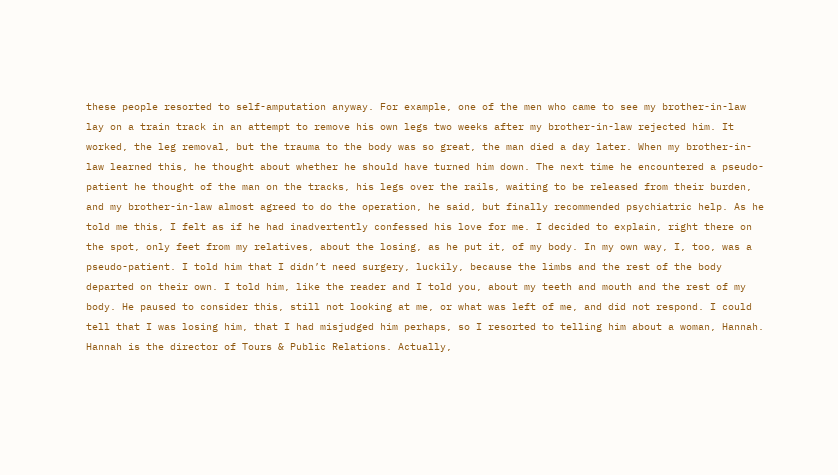these people resorted to self-amputation anyway. For example, one of the men who came to see my brother-in-law lay on a train track in an attempt to remove his own legs two weeks after my brother-in-law rejected him. It worked, the leg removal, but the trauma to the body was so great, the man died a day later. When my brother-in-law learned this, he thought about whether he should have turned him down. The next time he encountered a pseudo-patient he thought of the man on the tracks, his legs over the rails, waiting to be released from their burden, and my brother-in-law almost agreed to do the operation, he said, but finally recommended psychiatric help. As he told me this, I felt as if he had inadvertently confessed his love for me. I decided to explain, right there on the spot, only feet from my relatives, about the losing, as he put it, of my body. In my own way, I, too, was a pseudo-patient. I told him that I didn’t need surgery, luckily, because the limbs and the rest of the body departed on their own. I told him, like the reader and I told you, about my teeth and mouth and the rest of my body. He paused to consider this, still not looking at me, or what was left of me, and did not respond. I could tell that I was losing him, that I had misjudged him perhaps, so I resorted to telling him about a woman, Hannah. Hannah is the director of Tours & Public Relations. Actually,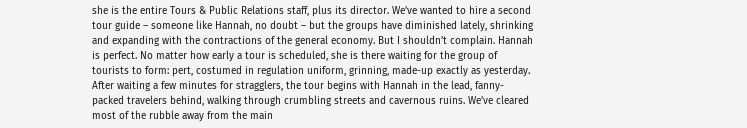she is the entire Tours & Public Relations staff, plus its director. We’ve wanted to hire a second tour guide – someone like Hannah, no doubt – but the groups have diminished lately, shrinking and expanding with the contractions of the general economy. But I shouldn’t complain. Hannah is perfect. No matter how early a tour is scheduled, she is there waiting for the group of tourists to form: pert, costumed in regulation uniform, grinning, made-up exactly as yesterday. After waiting a few minutes for stragglers, the tour begins with Hannah in the lead, fanny-packed travelers behind, walking through crumbling streets and cavernous ruins. We’ve cleared most of the rubble away from the main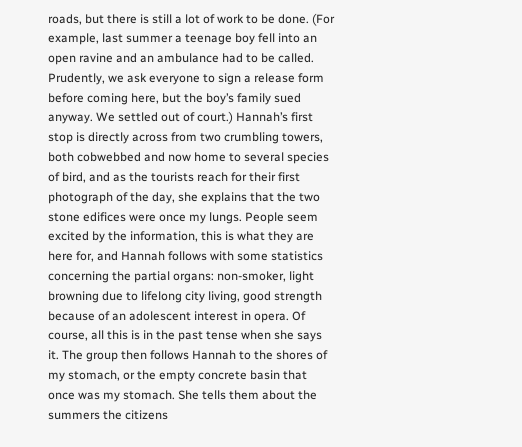roads, but there is still a lot of work to be done. (For example, last summer a teenage boy fell into an open ravine and an ambulance had to be called. Prudently, we ask everyone to sign a release form before coming here, but the boy’s family sued anyway. We settled out of court.) Hannah’s first stop is directly across from two crumbling towers, both cobwebbed and now home to several species of bird, and as the tourists reach for their first photograph of the day, she explains that the two stone edifices were once my lungs. People seem excited by the information, this is what they are here for, and Hannah follows with some statistics concerning the partial organs: non-smoker, light browning due to lifelong city living, good strength because of an adolescent interest in opera. Of course, all this is in the past tense when she says it. The group then follows Hannah to the shores of my stomach, or the empty concrete basin that once was my stomach. She tells them about the summers the citizens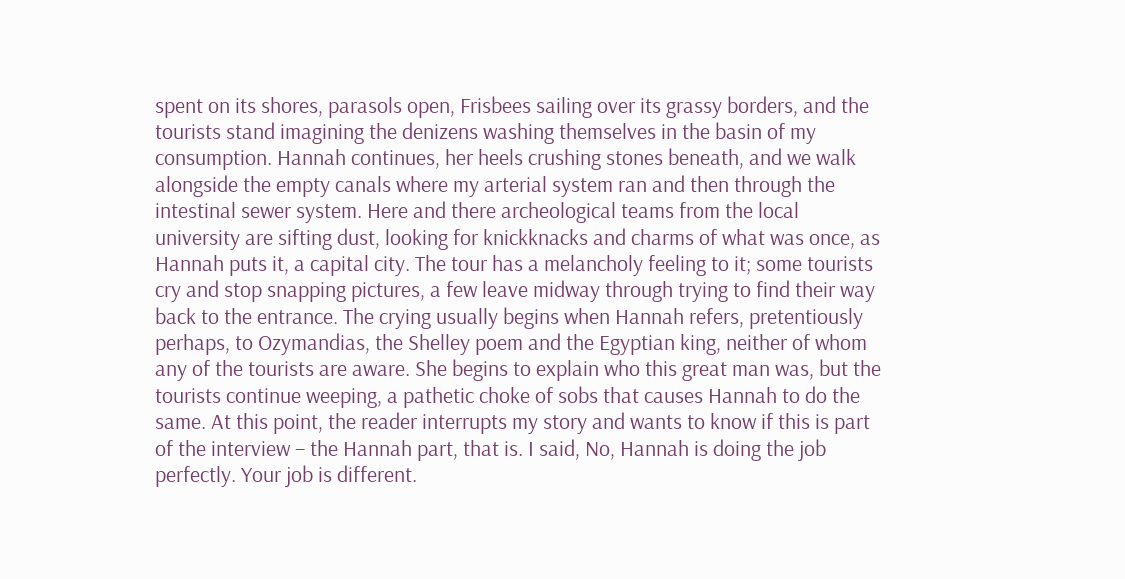spent on its shores, parasols open, Frisbees sailing over its grassy borders, and the tourists stand imagining the denizens washing themselves in the basin of my consumption. Hannah continues, her heels crushing stones beneath, and we walk alongside the empty canals where my arterial system ran and then through the intestinal sewer system. Here and there archeological teams from the local university are sifting dust, looking for knickknacks and charms of what was once, as Hannah puts it, a capital city. The tour has a melancholy feeling to it; some tourists cry and stop snapping pictures, a few leave midway through trying to find their way back to the entrance. The crying usually begins when Hannah refers, pretentiously perhaps, to Ozymandias, the Shelley poem and the Egyptian king, neither of whom any of the tourists are aware. She begins to explain who this great man was, but the tourists continue weeping, a pathetic choke of sobs that causes Hannah to do the same. At this point, the reader interrupts my story and wants to know if this is part of the interview – the Hannah part, that is. I said, No, Hannah is doing the job perfectly. Your job is different.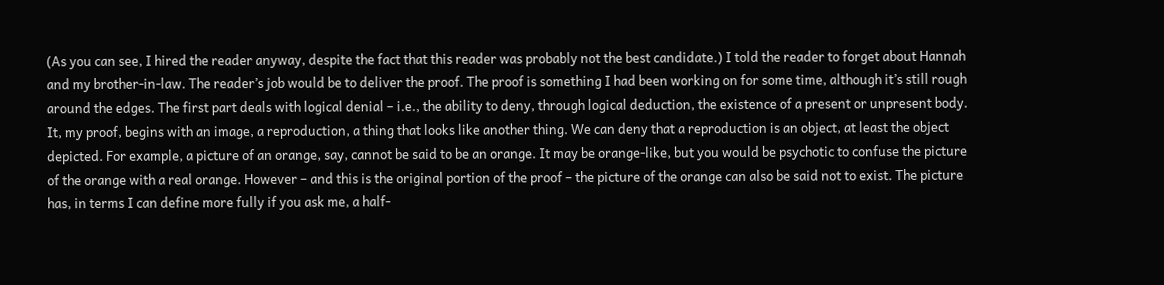(As you can see, I hired the reader anyway, despite the fact that this reader was probably not the best candidate.) I told the reader to forget about Hannah and my brother-in-law. The reader’s job would be to deliver the proof. The proof is something I had been working on for some time, although it’s still rough around the edges. The first part deals with logical denial – i.e., the ability to deny, through logical deduction, the existence of a present or unpresent body. It, my proof, begins with an image, a reproduction, a thing that looks like another thing. We can deny that a reproduction is an object, at least the object depicted. For example, a picture of an orange, say, cannot be said to be an orange. It may be orange-like, but you would be psychotic to confuse the picture of the orange with a real orange. However – and this is the original portion of the proof – the picture of the orange can also be said not to exist. The picture has, in terms I can define more fully if you ask me, a half-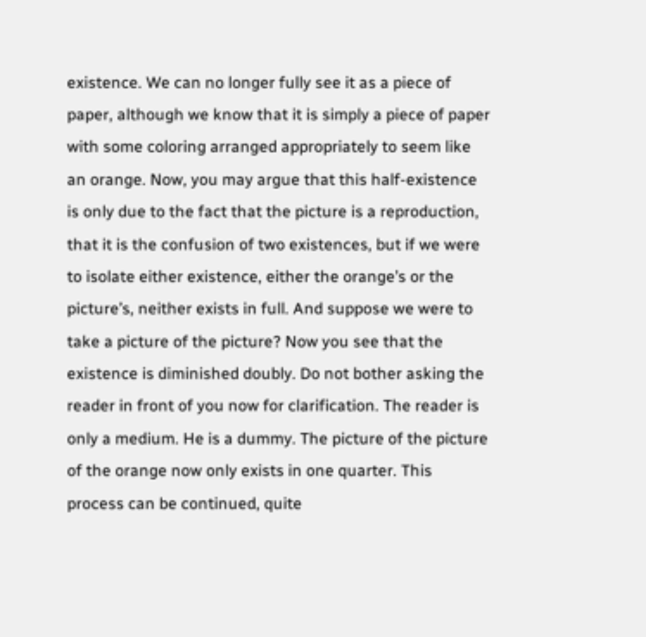existence. We can no longer fully see it as a piece of paper, although we know that it is simply a piece of paper with some coloring arranged appropriately to seem like an orange. Now, you may argue that this half-existence is only due to the fact that the picture is a reproduction, that it is the confusion of two existences, but if we were to isolate either existence, either the orange’s or the picture’s, neither exists in full. And suppose we were to take a picture of the picture? Now you see that the existence is diminished doubly. Do not bother asking the reader in front of you now for clarification. The reader is only a medium. He is a dummy. The picture of the picture of the orange now only exists in one quarter. This process can be continued, quite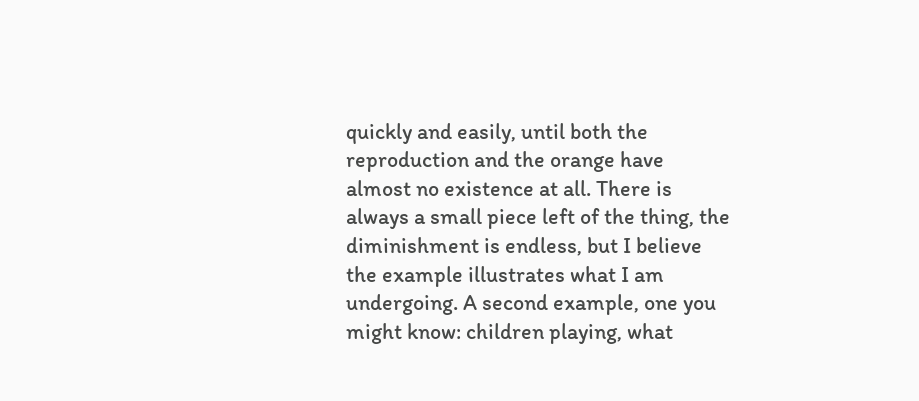quickly and easily, until both the reproduction and the orange have almost no existence at all. There is always a small piece left of the thing, the diminishment is endless, but I believe the example illustrates what I am undergoing. A second example, one you might know: children playing, what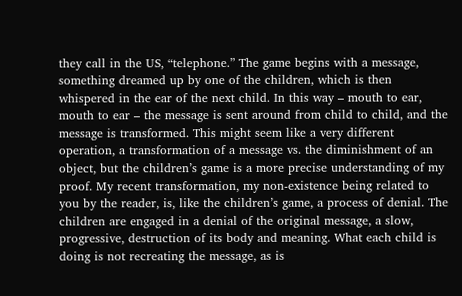they call in the US, “telephone.” The game begins with a message, something dreamed up by one of the children, which is then whispered in the ear of the next child. In this way – mouth to ear, mouth to ear – the message is sent around from child to child, and the message is transformed. This might seem like a very different operation, a transformation of a message vs. the diminishment of an object, but the children’s game is a more precise understanding of my proof. My recent transformation, my non-existence being related to you by the reader, is, like the children’s game, a process of denial. The children are engaged in a denial of the original message, a slow, progressive, destruction of its body and meaning. What each child is doing is not recreating the message, as is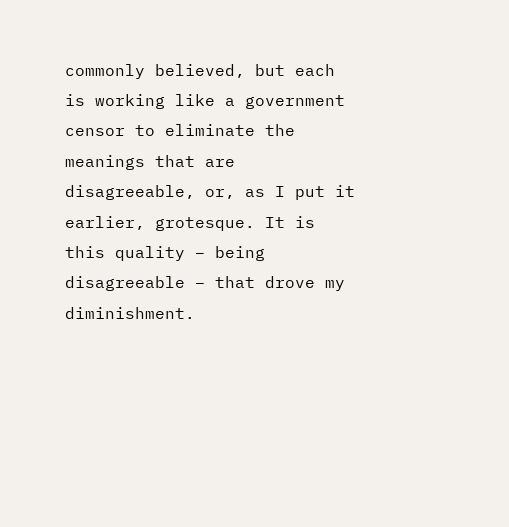commonly believed, but each is working like a government censor to eliminate the meanings that are disagreeable, or, as I put it earlier, grotesque. It is this quality – being disagreeable – that drove my diminishment.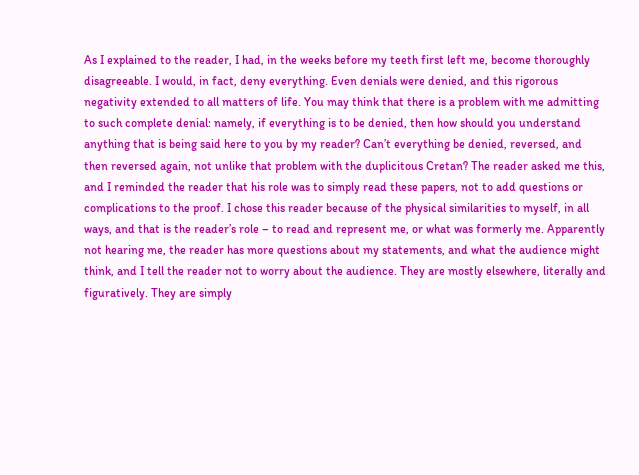As I explained to the reader, I had, in the weeks before my teeth first left me, become thoroughly disagreeable. I would, in fact, deny everything. Even denials were denied, and this rigorous negativity extended to all matters of life. You may think that there is a problem with me admitting to such complete denial: namely, if everything is to be denied, then how should you understand anything that is being said here to you by my reader? Can’t everything be denied, reversed, and then reversed again, not unlike that problem with the duplicitous Cretan? The reader asked me this, and I reminded the reader that his role was to simply read these papers, not to add questions or complications to the proof. I chose this reader because of the physical similarities to myself, in all ways, and that is the reader’s role – to read and represent me, or what was formerly me. Apparently not hearing me, the reader has more questions about my statements, and what the audience might think, and I tell the reader not to worry about the audience. They are mostly elsewhere, literally and figuratively. They are simply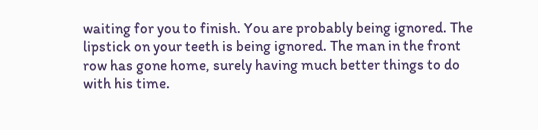waiting for you to finish. You are probably being ignored. The lipstick on your teeth is being ignored. The man in the front row has gone home, surely having much better things to do with his time.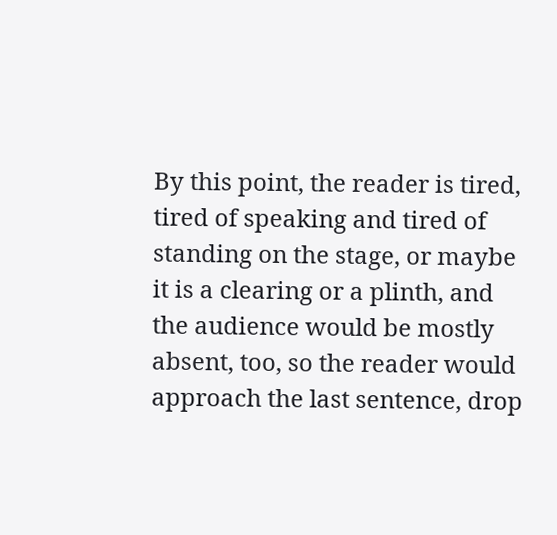By this point, the reader is tired, tired of speaking and tired of standing on the stage, or maybe it is a clearing or a plinth, and the audience would be mostly absent, too, so the reader would approach the last sentence, drop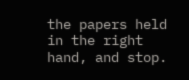the papers held in the right hand, and stop.